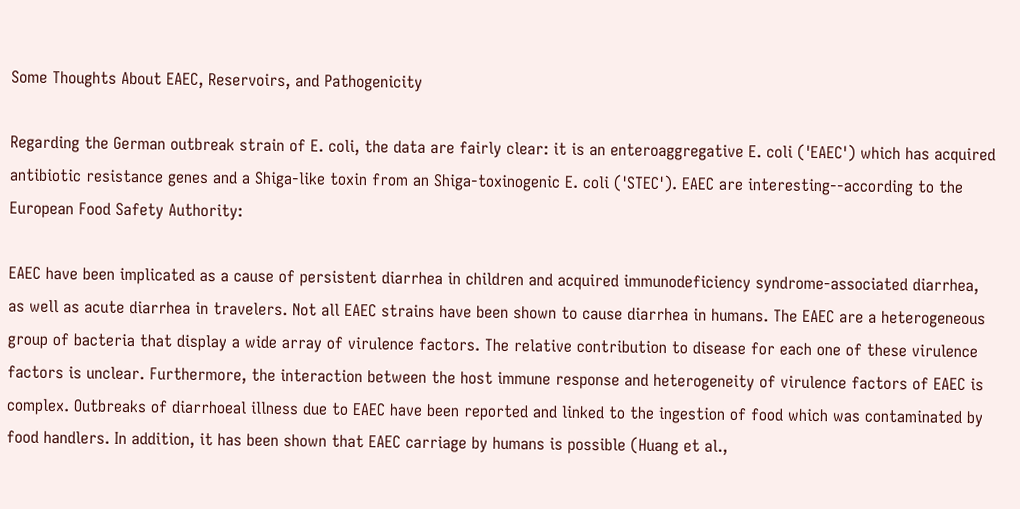Some Thoughts About EAEC, Reservoirs, and Pathogenicity

Regarding the German outbreak strain of E. coli, the data are fairly clear: it is an enteroaggregative E. coli ('EAEC') which has acquired antibiotic resistance genes and a Shiga-like toxin from an Shiga-toxinogenic E. coli ('STEC'). EAEC are interesting--according to the European Food Safety Authority:

EAEC have been implicated as a cause of persistent diarrhea in children and acquired immunodeficiency syndrome-associated diarrhea, as well as acute diarrhea in travelers. Not all EAEC strains have been shown to cause diarrhea in humans. The EAEC are a heterogeneous group of bacteria that display a wide array of virulence factors. The relative contribution to disease for each one of these virulence factors is unclear. Furthermore, the interaction between the host immune response and heterogeneity of virulence factors of EAEC is complex. Outbreaks of diarrhoeal illness due to EAEC have been reported and linked to the ingestion of food which was contaminated by food handlers. In addition, it has been shown that EAEC carriage by humans is possible (Huang et al.,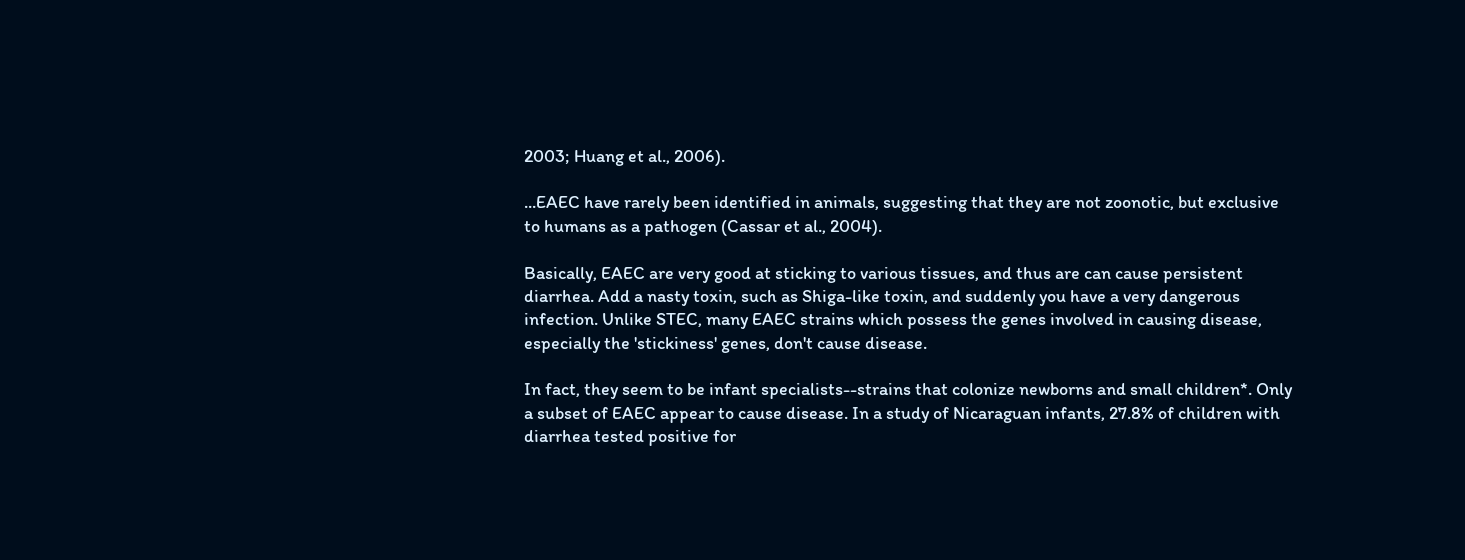2003; Huang et al., 2006).

...EAEC have rarely been identified in animals, suggesting that they are not zoonotic, but exclusive to humans as a pathogen (Cassar et al., 2004).

Basically, EAEC are very good at sticking to various tissues, and thus are can cause persistent diarrhea. Add a nasty toxin, such as Shiga-like toxin, and suddenly you have a very dangerous infection. Unlike STEC, many EAEC strains which possess the genes involved in causing disease, especially the 'stickiness' genes, don't cause disease.

In fact, they seem to be infant specialists--strains that colonize newborns and small children*. Only a subset of EAEC appear to cause disease. In a study of Nicaraguan infants, 27.8% of children with diarrhea tested positive for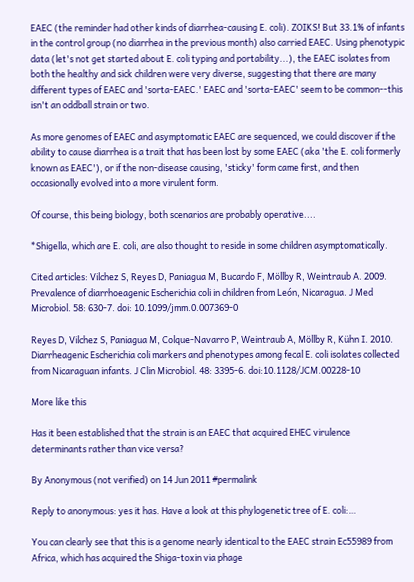EAEC (the reminder had other kinds of diarrhea-causing E. coli). ZOIKS! But 33.1% of infants in the control group (no diarrhea in the previous month) also carried EAEC. Using phenotypic data (let's not get started about E. coli typing and portability...), the EAEC isolates from both the healthy and sick children were very diverse, suggesting that there are many different types of EAEC and 'sorta-EAEC.' EAEC and 'sorta-EAEC' seem to be common--this isn't an oddball strain or two.

As more genomes of EAEC and asymptomatic EAEC are sequenced, we could discover if the ability to cause diarrhea is a trait that has been lost by some EAEC (aka 'the E. coli formerly known as EAEC'), or if the non-disease causing, 'sticky' form came first, and then occasionally evolved into a more virulent form.

Of course, this being biology, both scenarios are probably operative....

*Shigella, which are E. coli, are also thought to reside in some children asymptomatically.

Cited articles: Vilchez S, Reyes D, Paniagua M, Bucardo F, Möllby R, Weintraub A. 2009. Prevalence of diarrhoeagenic Escherichia coli in children from León, Nicaragua. J Med Microbiol. 58: 630-7. doi: 10.1099/jmm.0.007369-0

Reyes D, Vilchez S, Paniagua M, Colque-Navarro P, Weintraub A, Möllby R, Kühn I. 2010. Diarrheagenic Escherichia coli markers and phenotypes among fecal E. coli isolates collected from Nicaraguan infants. J Clin Microbiol. 48: 3395-6. doi:10.1128/JCM.00228-10

More like this

Has it been established that the strain is an EAEC that acquired EHEC virulence determinants rather than vice versa?

By Anonymous (not verified) on 14 Jun 2011 #permalink

Reply to anonymous: yes it has. Have a look at this phylogenetic tree of E. coli:…

You can clearly see that this is a genome nearly identical to the EAEC strain Ec55989 from Africa, which has acquired the Shiga-toxin via phage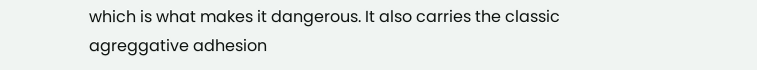which is what makes it dangerous. It also carries the classic agreggative adhesion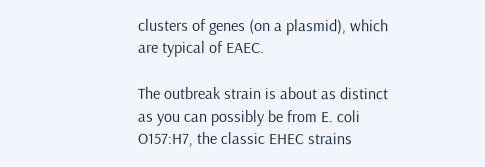clusters of genes (on a plasmid), which are typical of EAEC.

The outbreak strain is about as distinct as you can possibly be from E. coli O157:H7, the classic EHEC strains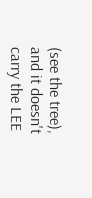(see the tree), and it doesn't carry the LEE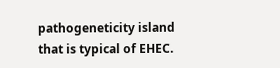pathogeneticity island that is typical of EHEC.